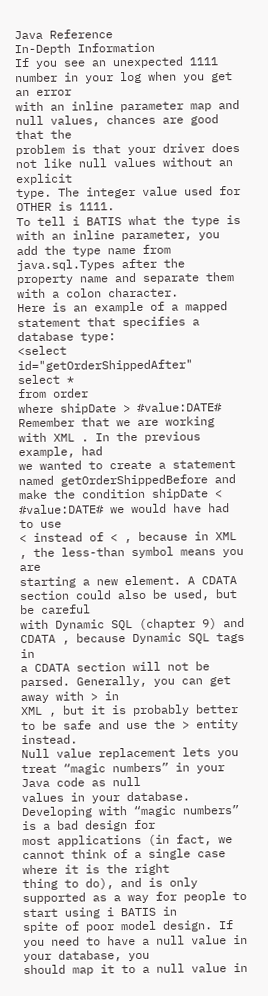Java Reference
In-Depth Information
If you see an unexpected 1111 number in your log when you get an error
with an inline parameter map and null values, chances are good that the
problem is that your driver does not like null values without an explicit
type. The integer value used for OTHER is 1111.
To tell i BATIS what the type is with an inline parameter, you add the type name from
java.sql.Types after the property name and separate them with a colon character.
Here is an example of a mapped statement that specifies a database type:
<select id="getOrderShippedAfter"
select *
from order
where shipDate > #value:DATE#
Remember that we are working with XML . In the previous example, had
we wanted to create a statement named getOrderShippedBefore and
make the condition shipDate < #value:DATE# we would have had to use
< instead of < , because in XML , the less-than symbol means you are
starting a new element. A CDATA section could also be used, but be careful
with Dynamic SQL (chapter 9) and CDATA , because Dynamic SQL tags in
a CDATA section will not be parsed. Generally, you can get away with > in
XML , but it is probably better to be safe and use the > entity instead.
Null value replacement lets you treat “magic numbers” in your Java code as null
values in your database. Developing with “magic numbers” is a bad design for
most applications (in fact, we cannot think of a single case where it is the right
thing to do), and is only supported as a way for people to start using i BATIS in
spite of poor model design. If you need to have a null value in your database, you
should map it to a null value in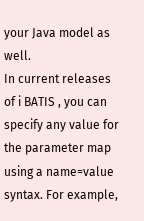your Java model as well.
In current releases of i BATIS , you can specify any value for the parameter map
using a name=value syntax. For example,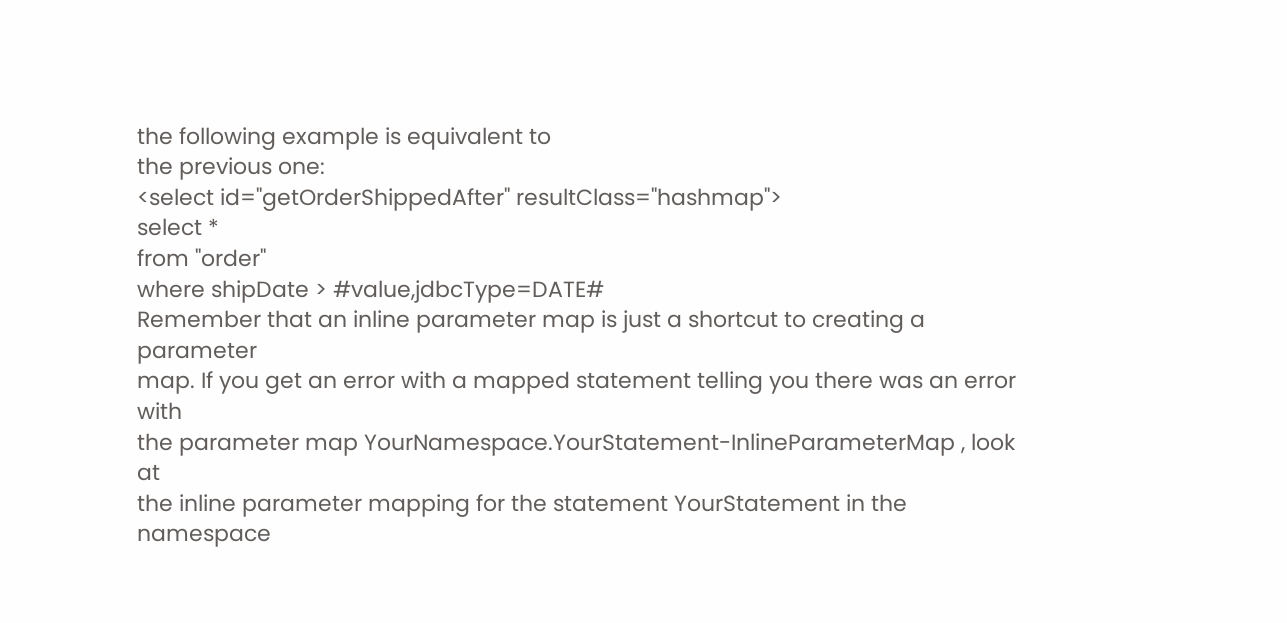the following example is equivalent to
the previous one:
<select id="getOrderShippedAfter" resultClass="hashmap">
select *
from "order"
where shipDate > #value,jdbcType=DATE#
Remember that an inline parameter map is just a shortcut to creating a parameter
map. If you get an error with a mapped statement telling you there was an error with
the parameter map YourNamespace.YourStatement-InlineParameterMap , look at
the inline parameter mapping for the statement YourStatement in the namespace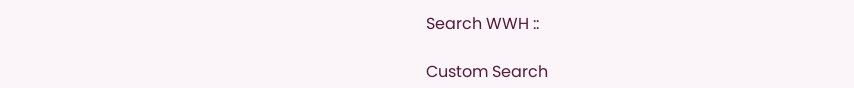Search WWH ::

Custom Search